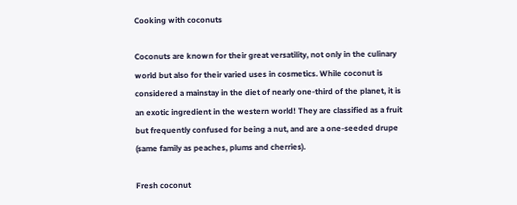Cooking with coconuts

Coconuts are known for their great versatility, not only in the culinary world but also for their varied uses in cosmetics. While coconut is considered a mainstay in the diet of nearly one-third of the planet, it is an exotic ingredient in the western world! They are classified as a fruit but frequently confused for being a nut, and are a one-seeded drupe (same family as peaches, plums and cherries).

Fresh coconut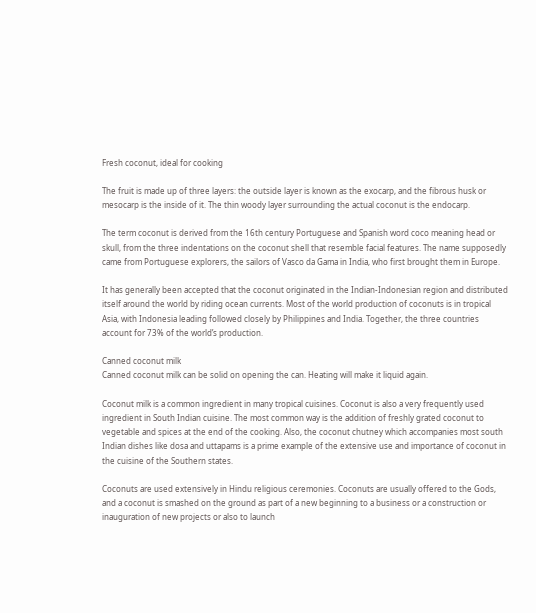Fresh coconut, ideal for cooking

The fruit is made up of three layers: the outside layer is known as the exocarp, and the fibrous husk or mesocarp is the inside of it. The thin woody layer surrounding the actual coconut is the endocarp.

The term coconut is derived from the 16th century Portuguese and Spanish word coco meaning head or skull, from the three indentations on the coconut shell that resemble facial features. The name supposedly came from Portuguese explorers, the sailors of Vasco da Gama in India, who first brought them in Europe.

It has generally been accepted that the coconut originated in the Indian-Indonesian region and distributed itself around the world by riding ocean currents. Most of the world production of coconuts is in tropical Asia, with Indonesia leading followed closely by Philippines and India. Together, the three countries account for 73% of the world’s production.

Canned coconut milk
Canned coconut milk can be solid on opening the can. Heating will make it liquid again.

Coconut milk is a common ingredient in many tropical cuisines. Coconut is also a very frequently used ingredient in South Indian cuisine. The most common way is the addition of freshly grated coconut to vegetable and spices at the end of the cooking. Also, the coconut chutney which accompanies most south Indian dishes like dosa and uttapams is a prime example of the extensive use and importance of coconut in the cuisine of the Southern states.

Coconuts are used extensively in Hindu religious ceremonies. Coconuts are usually offered to the Gods, and a coconut is smashed on the ground as part of a new beginning to a business or a construction or inauguration of new projects or also to launch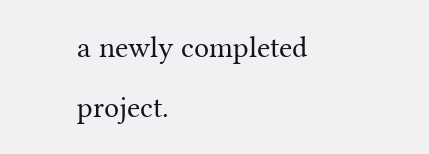a newly completed project.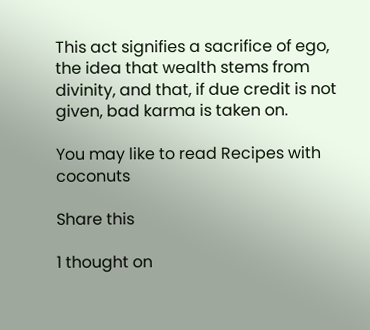This act signifies a sacrifice of ego, the idea that wealth stems from divinity, and that, if due credit is not given, bad karma is taken on.

You may like to read Recipes with coconuts

Share this

1 thought on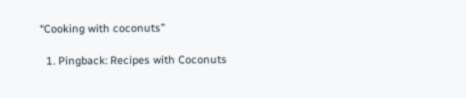“Cooking with coconuts”

  1. Pingback: Recipes with Coconuts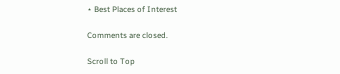⋆ Best Places of Interest

Comments are closed.

Scroll to Top